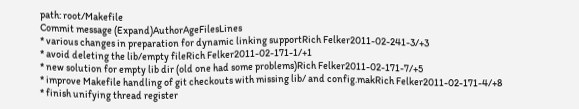path: root/Makefile
Commit message (Expand)AuthorAgeFilesLines
* various changes in preparation for dynamic linking supportRich Felker2011-02-241-3/+3
* avoid deleting the lib/empty fileRich Felker2011-02-171-1/+1
* new solution for empty lib dir (old one had some problems)Rich Felker2011-02-171-7/+5
* improve Makefile handling of git checkouts with missing lib/ and config.makRich Felker2011-02-171-4/+8
* finish unifying thread register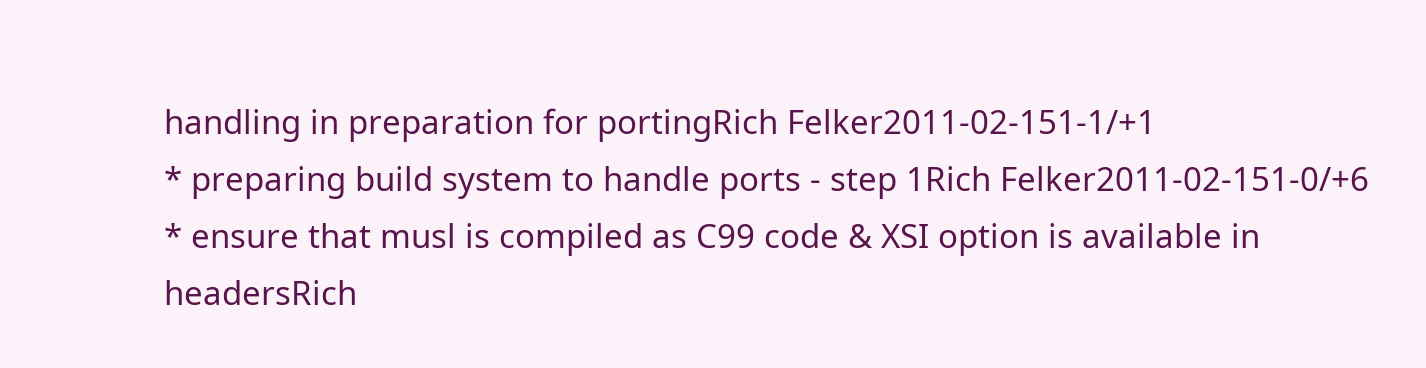handling in preparation for portingRich Felker2011-02-151-1/+1
* preparing build system to handle ports - step 1Rich Felker2011-02-151-0/+6
* ensure that musl is compiled as C99 code & XSI option is available in headersRich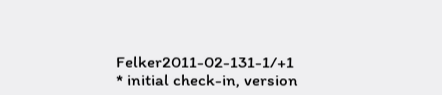Felker2011-02-131-1/+1
* initial check-in, version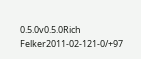0.5.0v0.5.0Rich Felker2011-02-121-0/+97